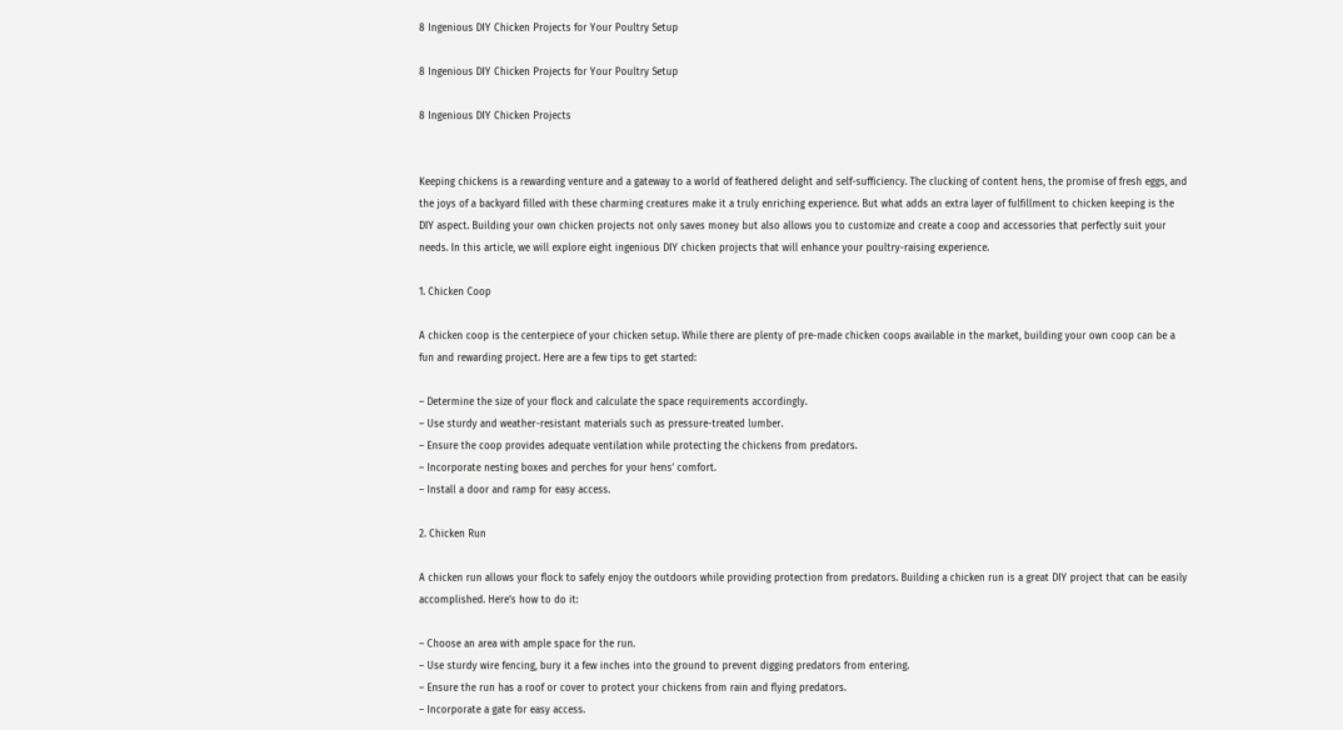8 Ingenious DIY Chicken Projects for Your Poultry Setup

8 Ingenious DIY Chicken Projects for Your Poultry Setup

8 Ingenious DIY Chicken Projects


Keeping chickens is a rewarding venture and a gateway to a world of feathered delight and self-sufficiency. The clucking of content hens, the promise of fresh eggs, and the joys of a backyard filled with these charming creatures make it a truly enriching experience. But what adds an extra layer of fulfillment to chicken keeping is the DIY aspect. Building your own chicken projects not only saves money but also allows you to customize and create a coop and accessories that perfectly suit your needs. In this article, we will explore eight ingenious DIY chicken projects that will enhance your poultry-raising experience.

1. Chicken Coop

A chicken coop is the centerpiece of your chicken setup. While there are plenty of pre-made chicken coops available in the market, building your own coop can be a fun and rewarding project. Here are a few tips to get started:

– Determine the size of your flock and calculate the space requirements accordingly.
– Use sturdy and weather-resistant materials such as pressure-treated lumber.
– Ensure the coop provides adequate ventilation while protecting the chickens from predators.
– Incorporate nesting boxes and perches for your hens’ comfort.
– Install a door and ramp for easy access.

2. Chicken Run

A chicken run allows your flock to safely enjoy the outdoors while providing protection from predators. Building a chicken run is a great DIY project that can be easily accomplished. Here’s how to do it:

– Choose an area with ample space for the run.
– Use sturdy wire fencing, bury it a few inches into the ground to prevent digging predators from entering.
– Ensure the run has a roof or cover to protect your chickens from rain and flying predators.
– Incorporate a gate for easy access.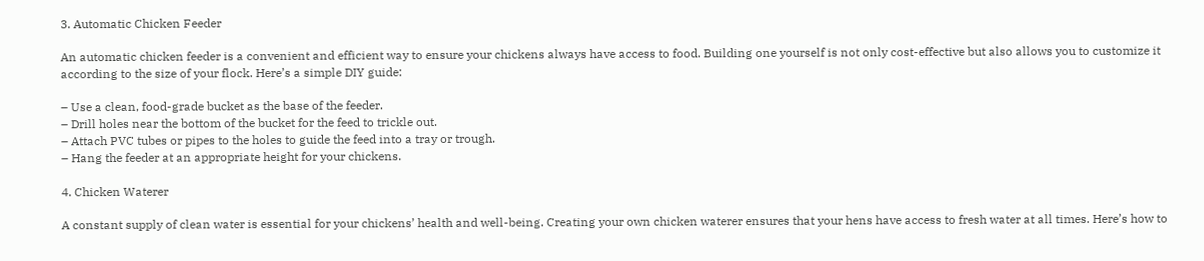3. Automatic Chicken Feeder

An automatic chicken feeder is a convenient and efficient way to ensure your chickens always have access to food. Building one yourself is not only cost-effective but also allows you to customize it according to the size of your flock. Here’s a simple DIY guide:

– Use a clean, food-grade bucket as the base of the feeder.
– Drill holes near the bottom of the bucket for the feed to trickle out.
– Attach PVC tubes or pipes to the holes to guide the feed into a tray or trough.
– Hang the feeder at an appropriate height for your chickens.

4. Chicken Waterer

A constant supply of clean water is essential for your chickens’ health and well-being. Creating your own chicken waterer ensures that your hens have access to fresh water at all times. Here’s how to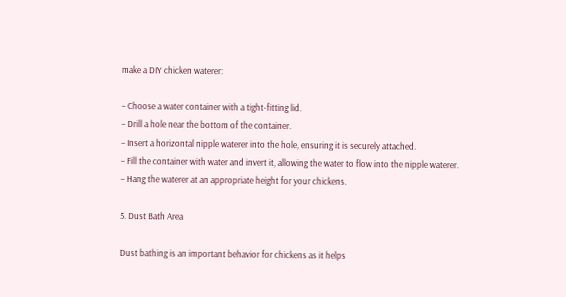make a DIY chicken waterer:

– Choose a water container with a tight-fitting lid.
– Drill a hole near the bottom of the container.
– Insert a horizontal nipple waterer into the hole, ensuring it is securely attached.
– Fill the container with water and invert it, allowing the water to flow into the nipple waterer.
– Hang the waterer at an appropriate height for your chickens.

5. Dust Bath Area

Dust bathing is an important behavior for chickens as it helps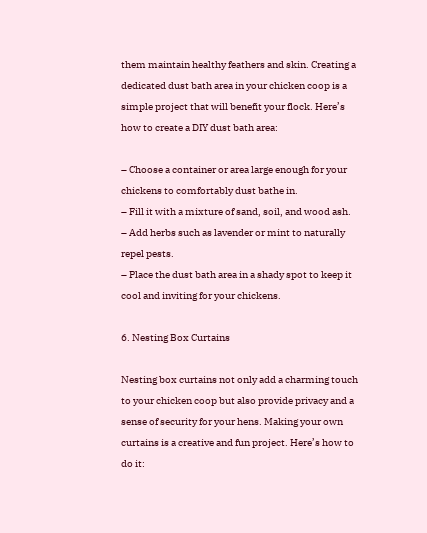them maintain healthy feathers and skin. Creating a dedicated dust bath area in your chicken coop is a simple project that will benefit your flock. Here’s how to create a DIY dust bath area:

– Choose a container or area large enough for your chickens to comfortably dust bathe in.
– Fill it with a mixture of sand, soil, and wood ash.
– Add herbs such as lavender or mint to naturally repel pests.
– Place the dust bath area in a shady spot to keep it cool and inviting for your chickens.

6. Nesting Box Curtains

Nesting box curtains not only add a charming touch to your chicken coop but also provide privacy and a sense of security for your hens. Making your own curtains is a creative and fun project. Here’s how to do it: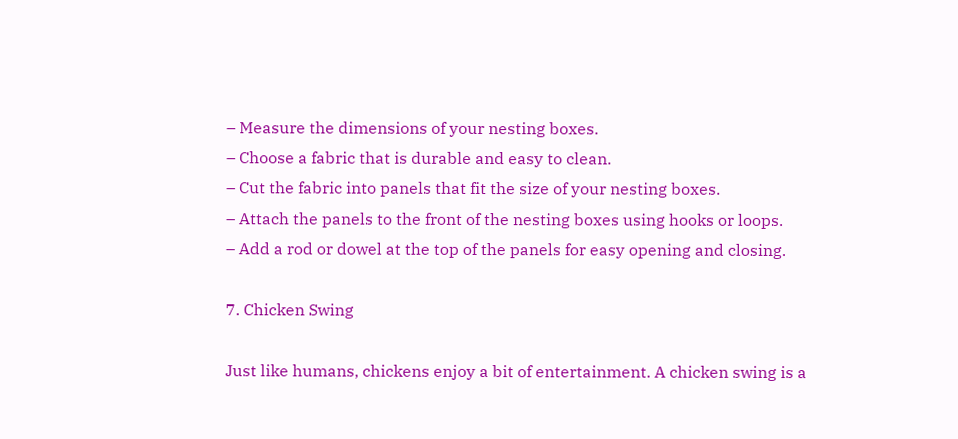– Measure the dimensions of your nesting boxes.
– Choose a fabric that is durable and easy to clean.
– Cut the fabric into panels that fit the size of your nesting boxes.
– Attach the panels to the front of the nesting boxes using hooks or loops.
– Add a rod or dowel at the top of the panels for easy opening and closing.

7. Chicken Swing

Just like humans, chickens enjoy a bit of entertainment. A chicken swing is a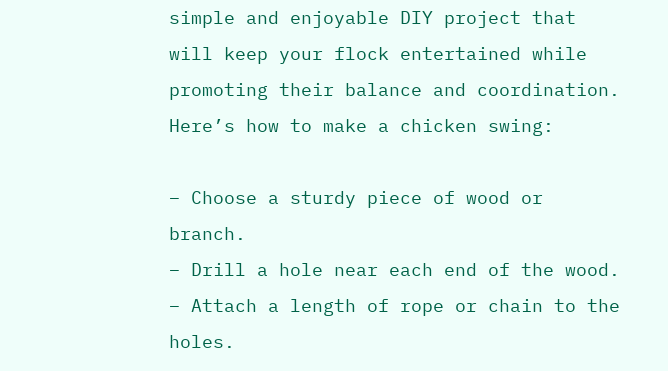simple and enjoyable DIY project that will keep your flock entertained while promoting their balance and coordination. Here’s how to make a chicken swing:

– Choose a sturdy piece of wood or branch.
– Drill a hole near each end of the wood.
– Attach a length of rope or chain to the holes.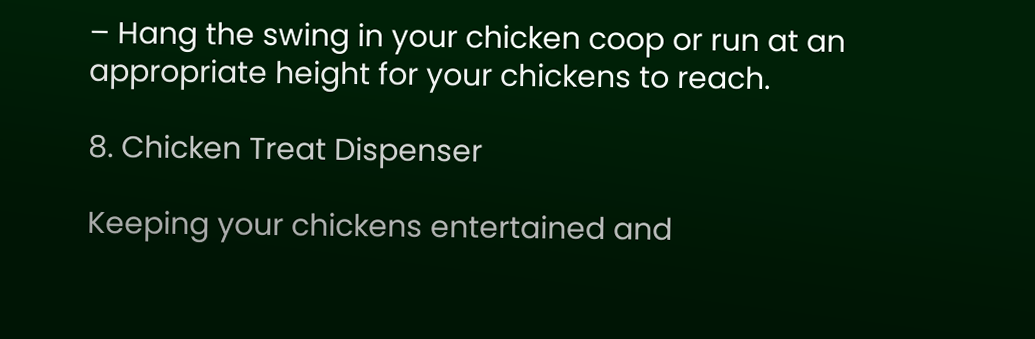– Hang the swing in your chicken coop or run at an appropriate height for your chickens to reach.

8. Chicken Treat Dispenser

Keeping your chickens entertained and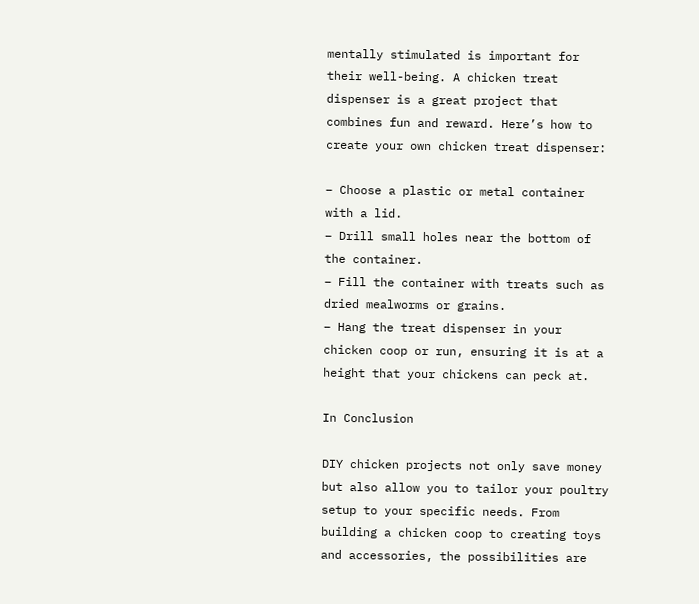mentally stimulated is important for their well-being. A chicken treat dispenser is a great project that combines fun and reward. Here’s how to create your own chicken treat dispenser:

– Choose a plastic or metal container with a lid.
– Drill small holes near the bottom of the container.
– Fill the container with treats such as dried mealworms or grains.
– Hang the treat dispenser in your chicken coop or run, ensuring it is at a height that your chickens can peck at.

In Conclusion

DIY chicken projects not only save money but also allow you to tailor your poultry setup to your specific needs. From building a chicken coop to creating toys and accessories, the possibilities are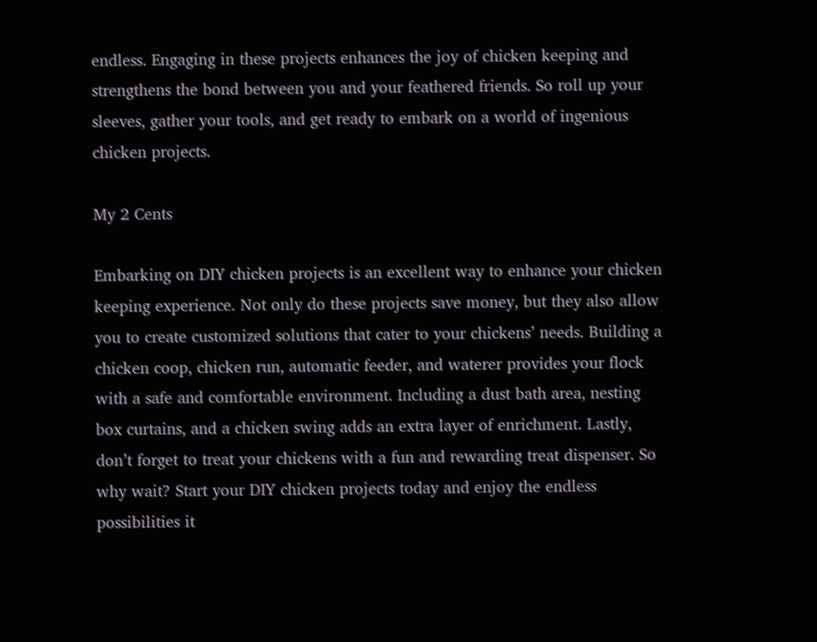endless. Engaging in these projects enhances the joy of chicken keeping and strengthens the bond between you and your feathered friends. So roll up your sleeves, gather your tools, and get ready to embark on a world of ingenious chicken projects.

My 2 Cents

Embarking on DIY chicken projects is an excellent way to enhance your chicken keeping experience. Not only do these projects save money, but they also allow you to create customized solutions that cater to your chickens’ needs. Building a chicken coop, chicken run, automatic feeder, and waterer provides your flock with a safe and comfortable environment. Including a dust bath area, nesting box curtains, and a chicken swing adds an extra layer of enrichment. Lastly, don’t forget to treat your chickens with a fun and rewarding treat dispenser. So why wait? Start your DIY chicken projects today and enjoy the endless possibilities it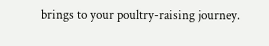brings to your poultry-raising journey.